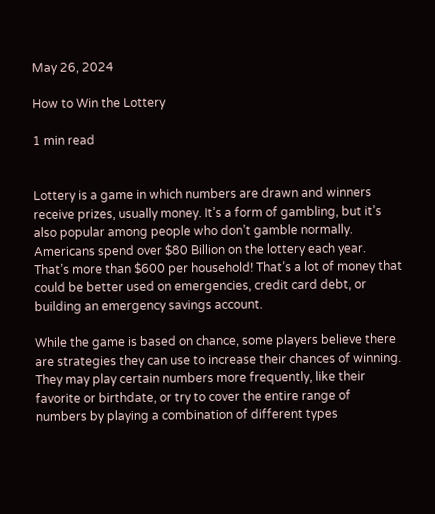May 26, 2024

How to Win the Lottery

1 min read


Lottery is a game in which numbers are drawn and winners receive prizes, usually money. It’s a form of gambling, but it’s also popular among people who don’t gamble normally. Americans spend over $80 Billion on the lottery each year. That’s more than $600 per household! That’s a lot of money that could be better used on emergencies, credit card debt, or building an emergency savings account.

While the game is based on chance, some players believe there are strategies they can use to increase their chances of winning. They may play certain numbers more frequently, like their favorite or birthdate, or try to cover the entire range of numbers by playing a combination of different types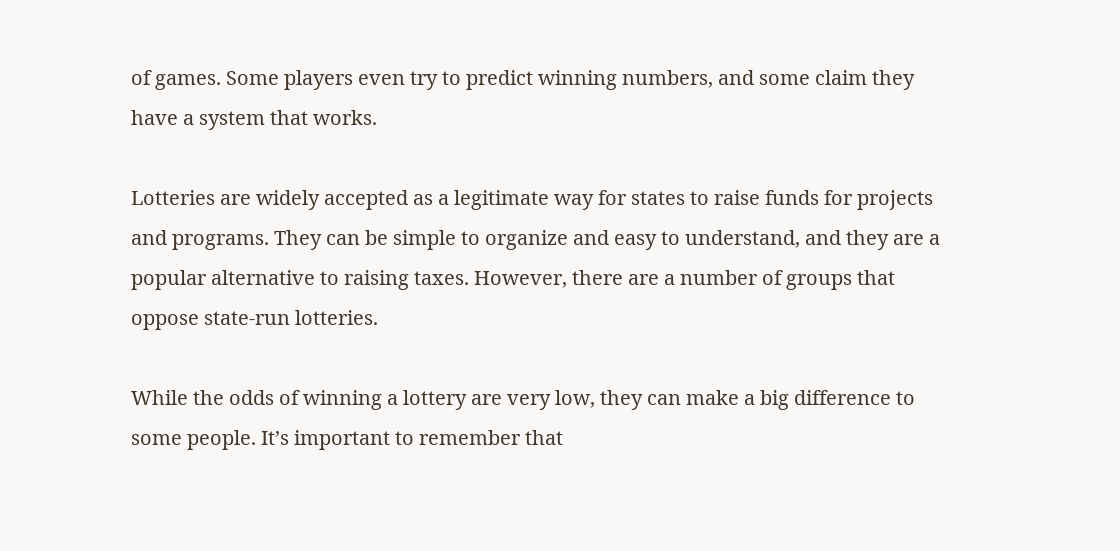of games. Some players even try to predict winning numbers, and some claim they have a system that works.

Lotteries are widely accepted as a legitimate way for states to raise funds for projects and programs. They can be simple to organize and easy to understand, and they are a popular alternative to raising taxes. However, there are a number of groups that oppose state-run lotteries.

While the odds of winning a lottery are very low, they can make a big difference to some people. It’s important to remember that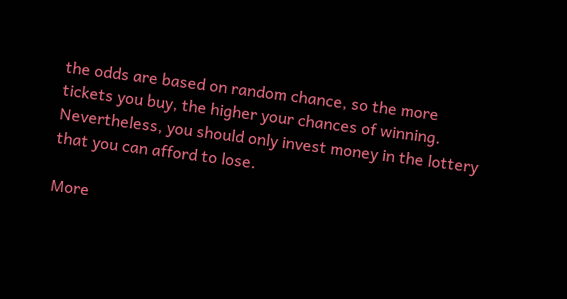the odds are based on random chance, so the more tickets you buy, the higher your chances of winning. Nevertheless, you should only invest money in the lottery that you can afford to lose.

More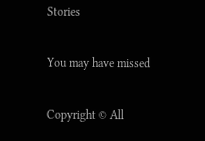Stories

You may have missed

Copyright © All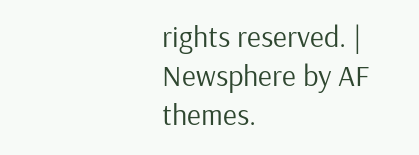rights reserved. | Newsphere by AF themes.